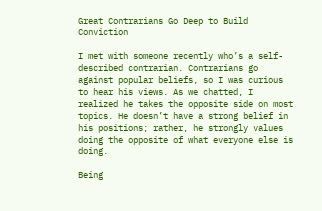Great Contrarians Go Deep to Build Conviction

I met with someone recently who’s a self-described contrarian. Contrarians go against popular beliefs, so I was curious to hear his views. As we chatted, I realized he takes the opposite side on most topics. He doesn’t have a strong belief in his positions; rather, he strongly values doing the opposite of what everyone else is doing.

Being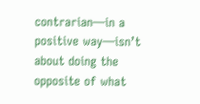contrarian—in a positive way—isn’t about doing the opposite of what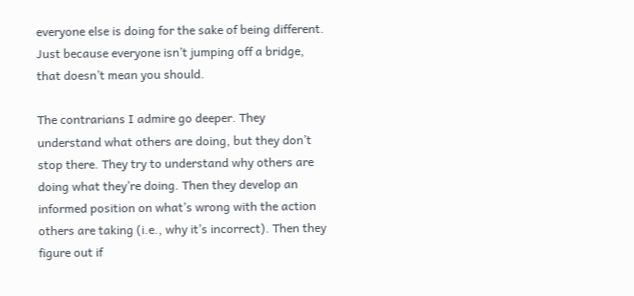everyone else is doing for the sake of being different. Just because everyone isn’t jumping off a bridge, that doesn’t mean you should.

The contrarians I admire go deeper. They understand what others are doing, but they don’t stop there. They try to understand why others are doing what they’re doing. Then they develop an informed position on what’s wrong with the action others are taking (i.e., why it’s incorrect). Then they figure out if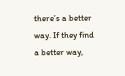there’s a better way. If they find a better way,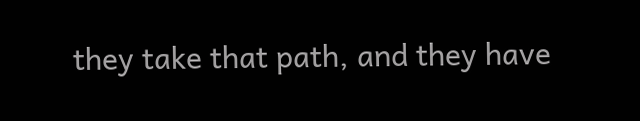they take that path, and they have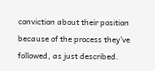conviction about their position because of the process they’ve followed, as just described.